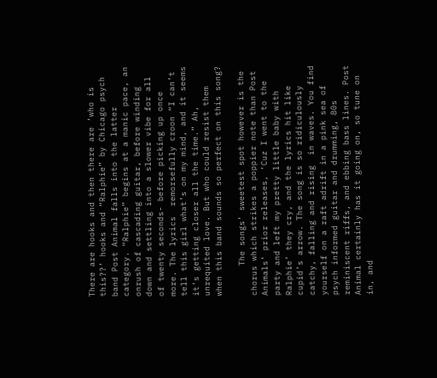There are hooks and then there are ‘who is this??’ hooks and “Ralphie” by Chicago psych band Post Animal falls into the latter category. “Ralphie” begins at a manic pace, an onrush of cascading guitar, before winding down and settling into a slower vibe for all of twenty seconds- before picking up once more. The lyrics  remorsefully croon “I can’t tell this girl what’s on my mind, and it seems it’s getting closer all the time.” Ah, unrequited love. But who could resist them when this band sounds so perfect on this song?

      The songs’ sweetest spot however is the chorus which strikes a poppier note than Post Animals’ prior releases, ‘Cuz I went to the party and left my pretty little baby with Ralphie’ they cry, and the lyrics hit like cupid’s arrow. The song is so ridiculously catchy, falling and rising  in waves. You find yourself on a raft adrift in a pink sea of psych informed guitar and drumming, 80s reminiscent riffs, and ebbing bass lines. Post Animal certainly has it going on, so tune on in, and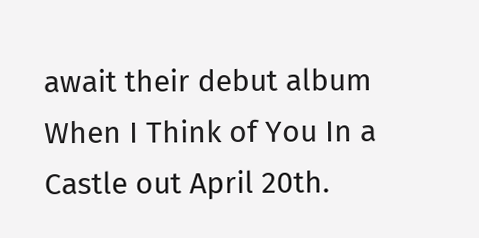await their debut album When I Think of You In a Castle out April 20th.